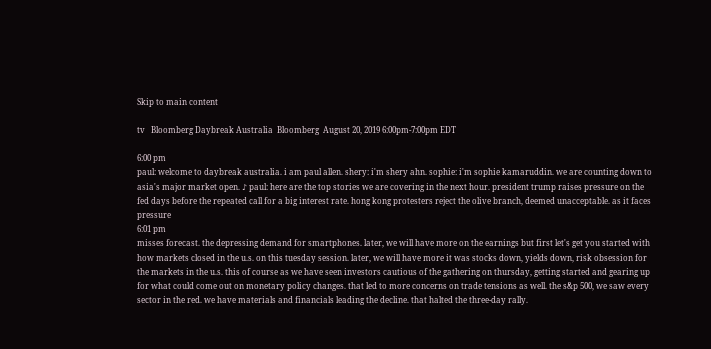Skip to main content

tv   Bloomberg Daybreak Australia  Bloomberg  August 20, 2019 6:00pm-7:00pm EDT

6:00 pm
paul: welcome to daybreak australia. i am paul allen. shery: i'm shery ahn. sophie: i'm sophie kamaruddin. we are counting down to asia's major market open. ♪ paul: here are the top stories we are covering in the next hour. president trump raises pressure on the fed days before the repeated call for a big interest rate. hong kong protesters reject the olive branch, deemed unacceptable. as it faces pressure
6:01 pm
misses forecast. the depressing demand for smartphones. later, we will have more on the earnings but first let's get you started with how markets closed in the u.s. on this tuesday session. later, we will have more it was stocks down, yields down, risk obsession for the markets in the u.s. this of course as we have seen investors cautious of the gathering on thursday, getting started and gearing up for what could come out on monetary policy changes. that led to more concerns on trade tensions as well. the s&p 500, we saw every sector in the red. we have materials and financials leading the decline. that halted the three-day rally.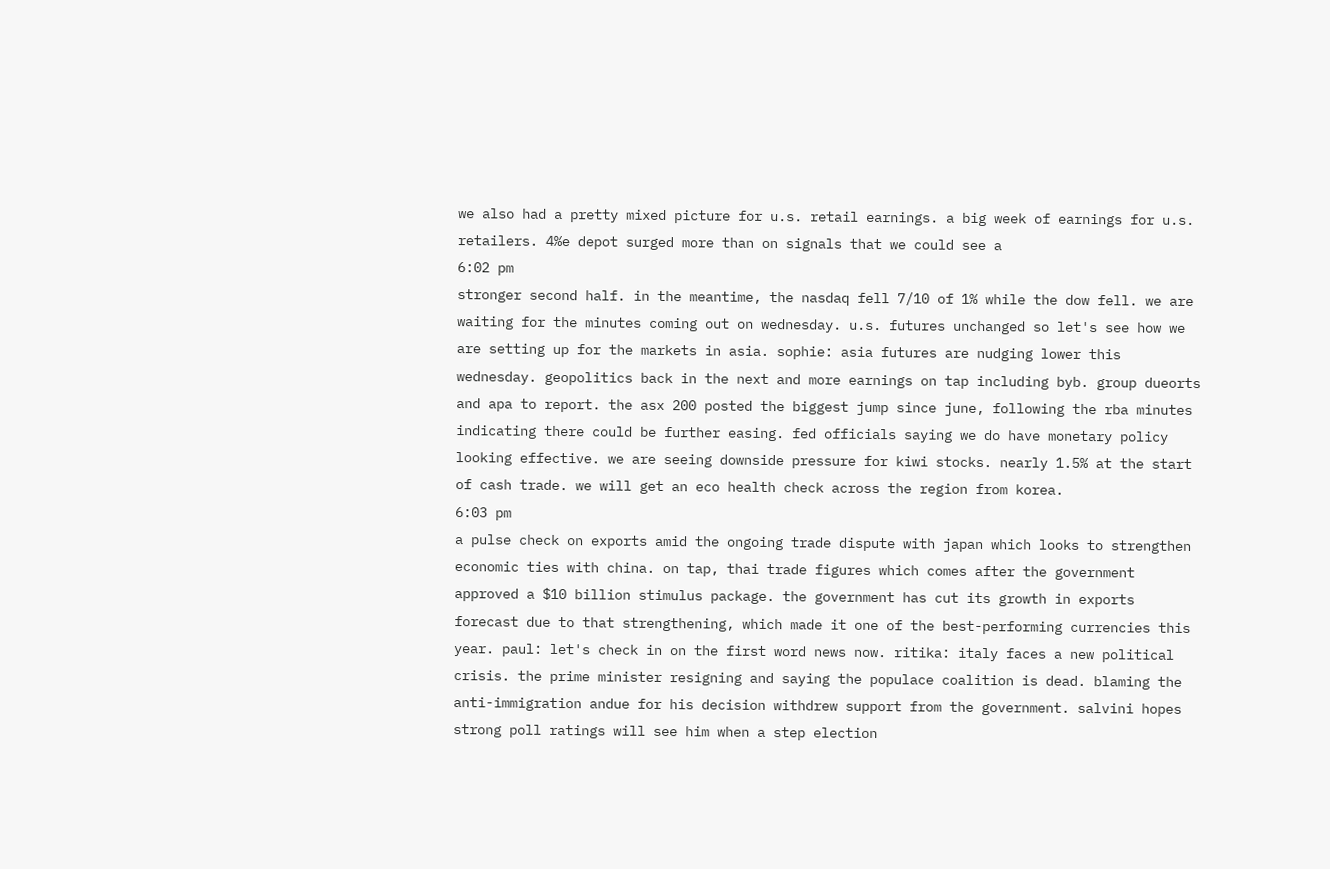we also had a pretty mixed picture for u.s. retail earnings. a big week of earnings for u.s. retailers. 4%e depot surged more than on signals that we could see a
6:02 pm
stronger second half. in the meantime, the nasdaq fell 7/10 of 1% while the dow fell. we are waiting for the minutes coming out on wednesday. u.s. futures unchanged so let's see how we are setting up for the markets in asia. sophie: asia futures are nudging lower this wednesday. geopolitics back in the next and more earnings on tap including byb. group dueorts and apa to report. the asx 200 posted the biggest jump since june, following the rba minutes indicating there could be further easing. fed officials saying we do have monetary policy looking effective. we are seeing downside pressure for kiwi stocks. nearly 1.5% at the start of cash trade. we will get an eco health check across the region from korea.
6:03 pm
a pulse check on exports amid the ongoing trade dispute with japan which looks to strengthen economic ties with china. on tap, thai trade figures which comes after the government approved a $10 billion stimulus package. the government has cut its growth in exports forecast due to that strengthening, which made it one of the best-performing currencies this year. paul: let's check in on the first word news now. ritika: italy faces a new political crisis. the prime minister resigning and saying the populace coalition is dead. blaming the anti-immigration andue for his decision withdrew support from the government. salvini hopes strong poll ratings will see him when a step election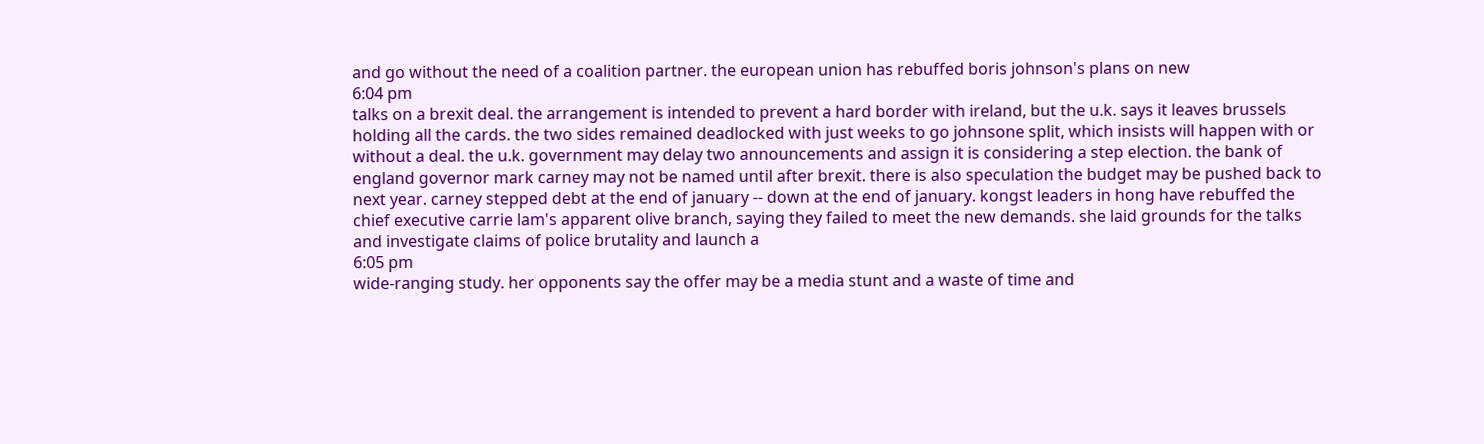and go without the need of a coalition partner. the european union has rebuffed boris johnson's plans on new
6:04 pm
talks on a brexit deal. the arrangement is intended to prevent a hard border with ireland, but the u.k. says it leaves brussels holding all the cards. the two sides remained deadlocked with just weeks to go johnsone split, which insists will happen with or without a deal. the u.k. government may delay two announcements and assign it is considering a step election. the bank of england governor mark carney may not be named until after brexit. there is also speculation the budget may be pushed back to next year. carney stepped debt at the end of january -- down at the end of january. kongst leaders in hong have rebuffed the chief executive carrie lam's apparent olive branch, saying they failed to meet the new demands. she laid grounds for the talks and investigate claims of police brutality and launch a
6:05 pm
wide-ranging study. her opponents say the offer may be a media stunt and a waste of time and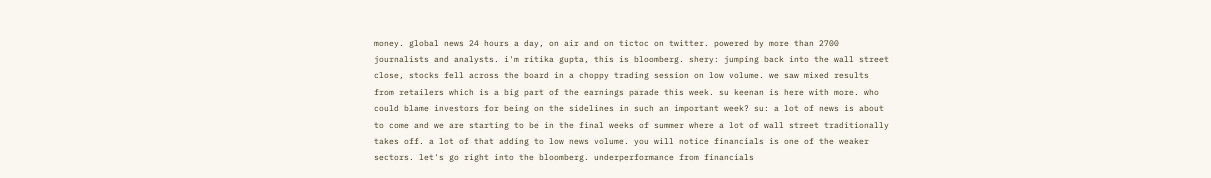money. global news 24 hours a day, on air and on tictoc on twitter. powered by more than 2700 journalists and analysts. i'm ritika gupta, this is bloomberg. shery: jumping back into the wall street close, stocks fell across the board in a choppy trading session on low volume. we saw mixed results from retailers which is a big part of the earnings parade this week. su keenan is here with more. who could blame investors for being on the sidelines in such an important week? su: a lot of news is about to come and we are starting to be in the final weeks of summer where a lot of wall street traditionally takes off. a lot of that adding to low news volume. you will notice financials is one of the weaker sectors. let's go right into the bloomberg. underperformance from financials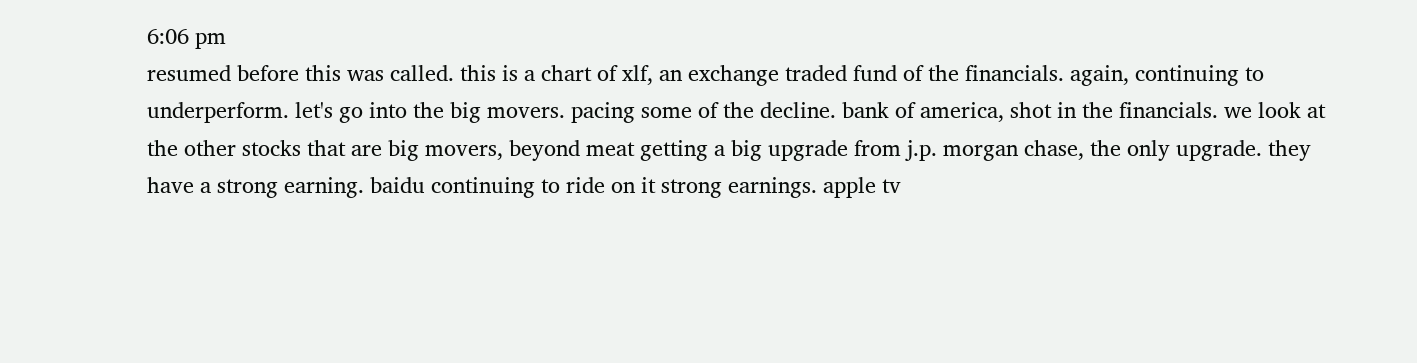6:06 pm
resumed before this was called. this is a chart of xlf, an exchange traded fund of the financials. again, continuing to underperform. let's go into the big movers. pacing some of the decline. bank of america, shot in the financials. we look at the other stocks that are big movers, beyond meat getting a big upgrade from j.p. morgan chase, the only upgrade. they have a strong earning. baidu continuing to ride on it strong earnings. apple tv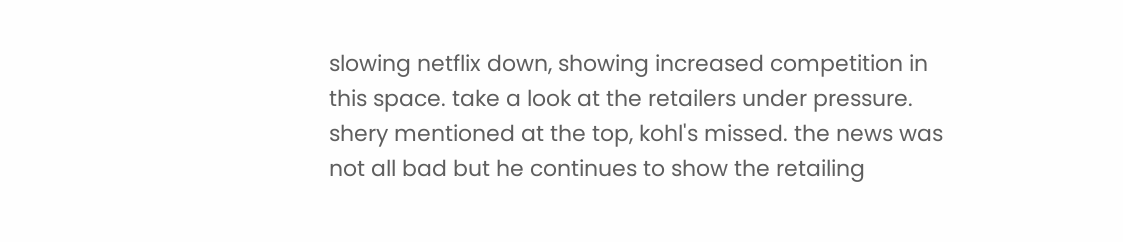slowing netflix down, showing increased competition in this space. take a look at the retailers under pressure. shery mentioned at the top, kohl's missed. the news was not all bad but he continues to show the retailing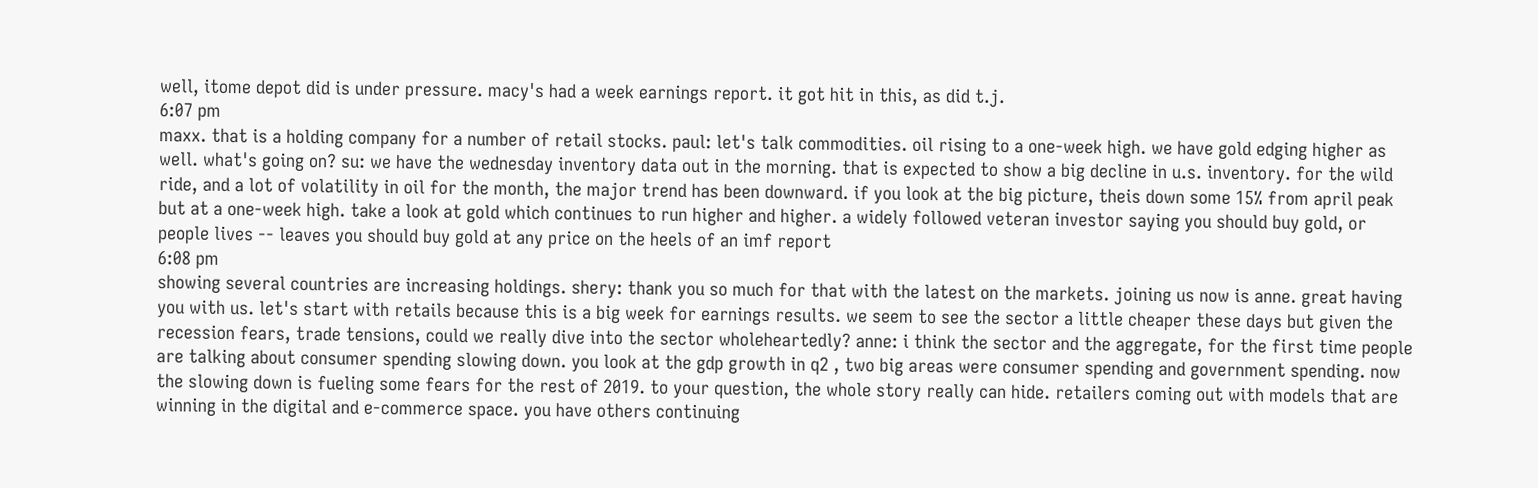well, itome depot did is under pressure. macy's had a week earnings report. it got hit in this, as did t.j.
6:07 pm
maxx. that is a holding company for a number of retail stocks. paul: let's talk commodities. oil rising to a one-week high. we have gold edging higher as well. what's going on? su: we have the wednesday inventory data out in the morning. that is expected to show a big decline in u.s. inventory. for the wild ride, and a lot of volatility in oil for the month, the major trend has been downward. if you look at the big picture, theis down some 15% from april peak but at a one-week high. take a look at gold which continues to run higher and higher. a widely followed veteran investor saying you should buy gold, or people lives -- leaves you should buy gold at any price on the heels of an imf report
6:08 pm
showing several countries are increasing holdings. shery: thank you so much for that with the latest on the markets. joining us now is anne. great having you with us. let's start with retails because this is a big week for earnings results. we seem to see the sector a little cheaper these days but given the recession fears, trade tensions, could we really dive into the sector wholeheartedly? anne: i think the sector and the aggregate, for the first time people are talking about consumer spending slowing down. you look at the gdp growth in q2 , two big areas were consumer spending and government spending. now the slowing down is fueling some fears for the rest of 2019. to your question, the whole story really can hide. retailers coming out with models that are winning in the digital and e-commerce space. you have others continuing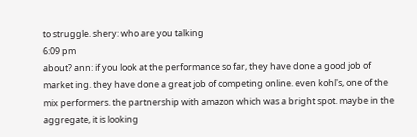to struggle. shery: who are you talking
6:09 pm
about? ann: if you look at the performance so far, they have done a good job of market ing. they have done a great job of competing online. even kohl's, one of the mix performers. the partnership with amazon which was a bright spot. maybe in the aggregate, it is looking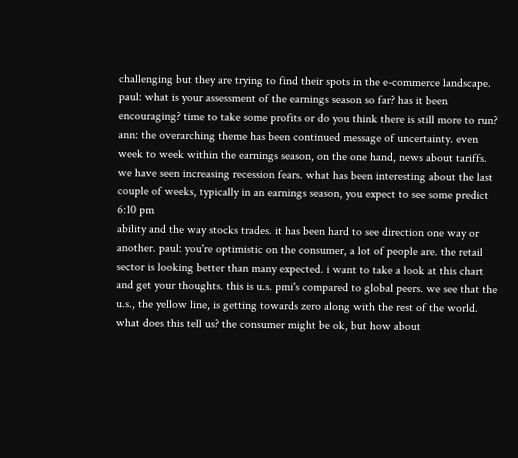challenging but they are trying to find their spots in the e-commerce landscape. paul: what is your assessment of the earnings season so far? has it been encouraging? time to take some profits or do you think there is still more to run? ann: the overarching theme has been continued message of uncertainty. even week to week within the earnings season, on the one hand, news about tariffs. we have seen increasing recession fears. what has been interesting about the last couple of weeks, typically in an earnings season, you expect to see some predict
6:10 pm
ability and the way stocks trades. it has been hard to see direction one way or another. paul: you're optimistic on the consumer, a lot of people are. the retail sector is looking better than many expected. i want to take a look at this chart and get your thoughts. this is u.s. pmi's compared to global peers. we see that the u.s., the yellow line, is getting towards zero along with the rest of the world. what does this tell us? the consumer might be ok, but how about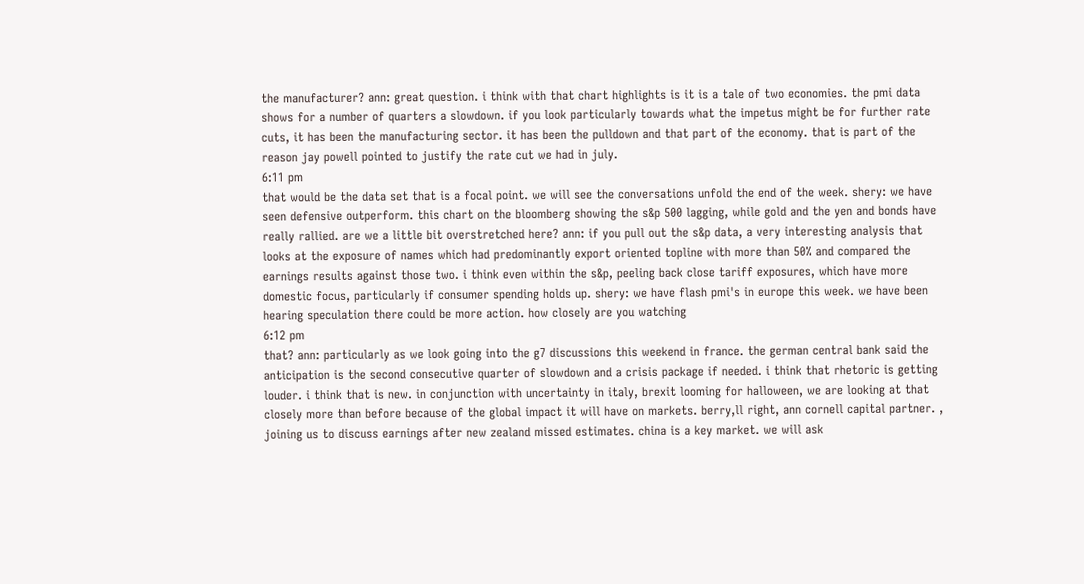the manufacturer? ann: great question. i think with that chart highlights is it is a tale of two economies. the pmi data shows for a number of quarters a slowdown. if you look particularly towards what the impetus might be for further rate cuts, it has been the manufacturing sector. it has been the pulldown and that part of the economy. that is part of the reason jay powell pointed to justify the rate cut we had in july.
6:11 pm
that would be the data set that is a focal point. we will see the conversations unfold the end of the week. shery: we have seen defensive outperform. this chart on the bloomberg showing the s&p 500 lagging, while gold and the yen and bonds have really rallied. are we a little bit overstretched here? ann: if you pull out the s&p data, a very interesting analysis that looks at the exposure of names which had predominantly export oriented topline with more than 50% and compared the earnings results against those two. i think even within the s&p, peeling back close tariff exposures, which have more domestic focus, particularly if consumer spending holds up. shery: we have flash pmi's in europe this week. we have been hearing speculation there could be more action. how closely are you watching
6:12 pm
that? ann: particularly as we look going into the g7 discussions this weekend in france. the german central bank said the anticipation is the second consecutive quarter of slowdown and a crisis package if needed. i think that rhetoric is getting louder. i think that is new. in conjunction with uncertainty in italy, brexit looming for halloween, we are looking at that closely more than before because of the global impact it will have on markets. berry,ll right, ann cornell capital partner. , joining us to discuss earnings after new zealand missed estimates. china is a key market. we will ask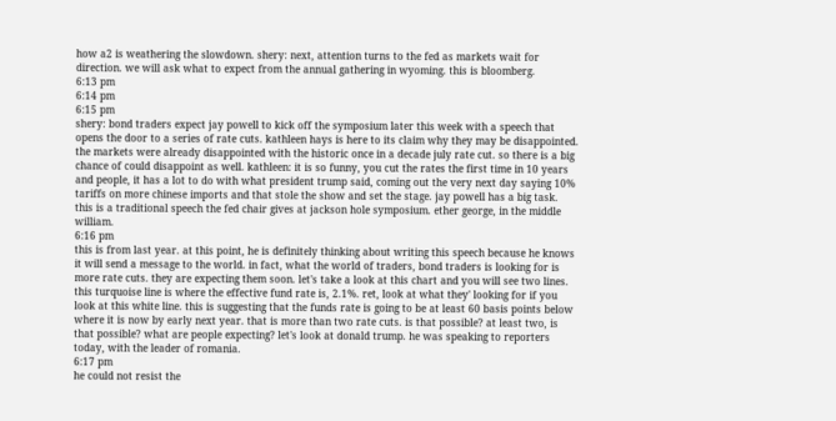how a2 is weathering the slowdown. shery: next, attention turns to the fed as markets wait for direction. we will ask what to expect from the annual gathering in wyoming. this is bloomberg.
6:13 pm
6:14 pm
6:15 pm
shery: bond traders expect jay powell to kick off the symposium later this week with a speech that opens the door to a series of rate cuts. kathleen hays is here to its claim why they may be disappointed. the markets were already disappointed with the historic once in a decade july rate cut. so there is a big chance of could disappoint as well. kathleen: it is so funny, you cut the rates the first time in 10 years and people, it has a lot to do with what president trump said, coming out the very next day saying 10% tariffs on more chinese imports and that stole the show and set the stage. jay powell has a big task. this is a traditional speech the fed chair gives at jackson hole symposium. ether george, in the middle william.
6:16 pm
this is from last year. at this point, he is definitely thinking about writing this speech because he knows it will send a message to the world. in fact, what the world of traders, bond traders is looking for is more rate cuts. they are expecting them soon. let's take a look at this chart and you will see two lines. this turquoise line is where the effective fund rate is, 2.1%. ret, look at what they' looking for if you look at this white line. this is suggesting that the funds rate is going to be at least 60 basis points below where it is now by early next year. that is more than two rate cuts. is that possible? at least two, is that possible? what are people expecting? let's look at donald trump. he was speaking to reporters today, with the leader of romania.
6:17 pm
he could not resist the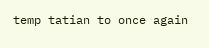temp tatian to once again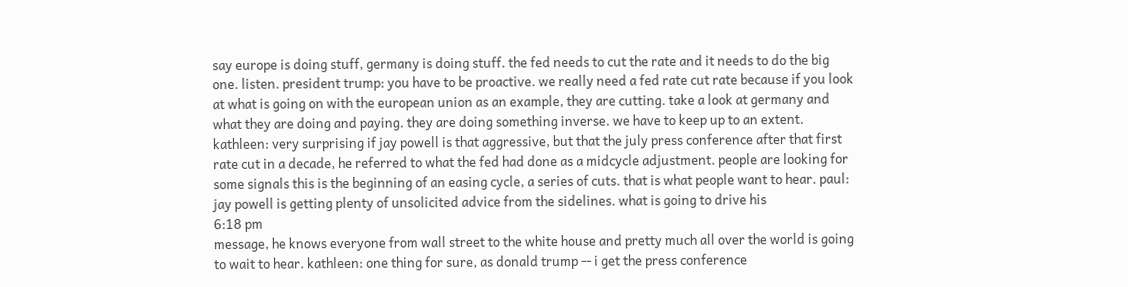say europe is doing stuff, germany is doing stuff. the fed needs to cut the rate and it needs to do the big one. listen. president trump: you have to be proactive. we really need a fed rate cut rate because if you look at what is going on with the european union as an example, they are cutting. take a look at germany and what they are doing and paying. they are doing something inverse. we have to keep up to an extent. kathleen: very surprising if jay powell is that aggressive, but that the july press conference after that first rate cut in a decade, he referred to what the fed had done as a midcycle adjustment. people are looking for some signals this is the beginning of an easing cycle, a series of cuts. that is what people want to hear. paul: jay powell is getting plenty of unsolicited advice from the sidelines. what is going to drive his
6:18 pm
message, he knows everyone from wall street to the white house and pretty much all over the world is going to wait to hear. kathleen: one thing for sure, as donald trump -- i get the press conference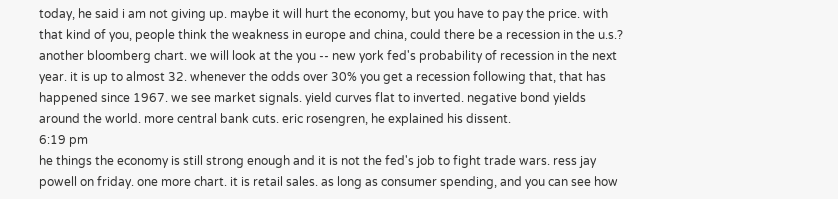today, he said i am not giving up. maybe it will hurt the economy, but you have to pay the price. with that kind of you, people think the weakness in europe and china, could there be a recession in the u.s.? another bloomberg chart. we will look at the you -- new york fed's probability of recession in the next year. it is up to almost 32. whenever the odds over 30% you get a recession following that, that has happened since 1967. we see market signals. yield curves flat to inverted. negative bond yields around the world. more central bank cuts. eric rosengren, he explained his dissent.
6:19 pm
he things the economy is still strong enough and it is not the fed's job to fight trade wars. ress jay powell on friday. one more chart. it is retail sales. as long as consumer spending, and you can see how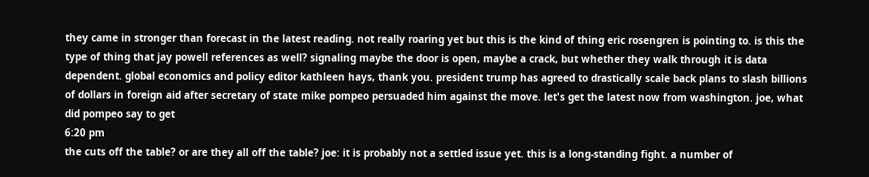they came in stronger than forecast in the latest reading. not really roaring yet but this is the kind of thing eric rosengren is pointing to. is this the type of thing that jay powell references as well? signaling maybe the door is open, maybe a crack, but whether they walk through it is data dependent. global economics and policy editor kathleen hays, thank you. president trump has agreed to drastically scale back plans to slash billions of dollars in foreign aid after secretary of state mike pompeo persuaded him against the move. let's get the latest now from washington. joe, what did pompeo say to get
6:20 pm
the cuts off the table? or are they all off the table? joe: it is probably not a settled issue yet. this is a long-standing fight. a number of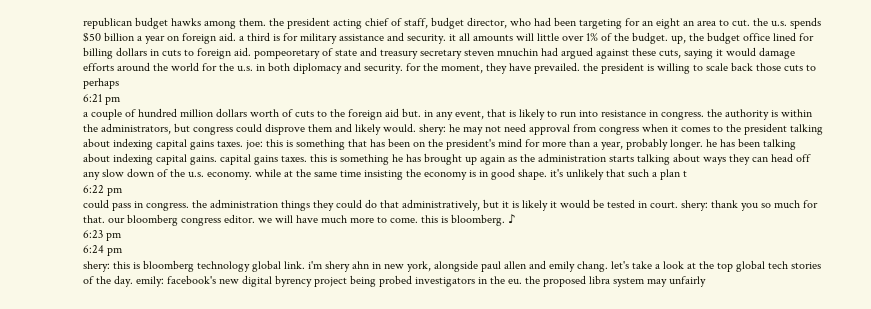republican budget hawks among them. the president acting chief of staff, budget director, who had been targeting for an eight an area to cut. the u.s. spends $50 billion a year on foreign aid. a third is for military assistance and security. it all amounts will little over 1% of the budget. up, the budget office lined for billing dollars in cuts to foreign aid. pompeoretary of state and treasury secretary steven mnuchin had argued against these cuts, saying it would damage efforts around the world for the u.s. in both diplomacy and security. for the moment, they have prevailed. the president is willing to scale back those cuts to perhaps
6:21 pm
a couple of hundred million dollars worth of cuts to the foreign aid but. in any event, that is likely to run into resistance in congress. the authority is within the administrators, but congress could disprove them and likely would. shery: he may not need approval from congress when it comes to the president talking about indexing capital gains taxes. joe: this is something that has been on the president's mind for more than a year, probably longer. he has been talking about indexing capital gains. capital gains taxes. this is something he has brought up again as the administration starts talking about ways they can head off any slow down of the u.s. economy. while at the same time insisting the economy is in good shape. it's unlikely that such a plan t
6:22 pm
could pass in congress. the administration things they could do that administratively, but it is likely it would be tested in court. shery: thank you so much for that. our bloomberg congress editor. we will have much more to come. this is bloomberg. ♪
6:23 pm
6:24 pm
shery: this is bloomberg technology global link. i'm shery ahn in new york, alongside paul allen and emily chang. let's take a look at the top global tech stories of the day. emily: facebook's new digital byrency project being probed investigators in the eu. the proposed libra system may unfairly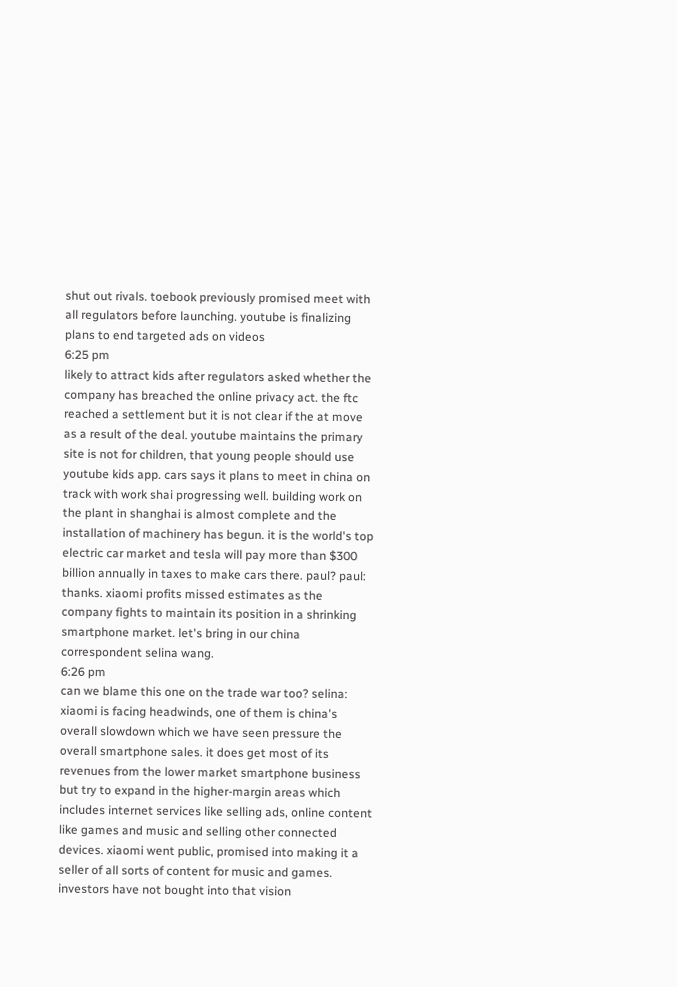shut out rivals. toebook previously promised meet with all regulators before launching. youtube is finalizing plans to end targeted ads on videos
6:25 pm
likely to attract kids after regulators asked whether the company has breached the online privacy act. the ftc reached a settlement but it is not clear if the at move as a result of the deal. youtube maintains the primary site is not for children, that young people should use youtube kids app. cars says it plans to meet in china on track with work shai progressing well. building work on the plant in shanghai is almost complete and the installation of machinery has begun. it is the world's top electric car market and tesla will pay more than $300 billion annually in taxes to make cars there. paul? paul: thanks. xiaomi profits missed estimates as the company fights to maintain its position in a shrinking smartphone market. let's bring in our china correspondent selina wang.
6:26 pm
can we blame this one on the trade war too? selina: xiaomi is facing headwinds, one of them is china's overall slowdown which we have seen pressure the overall smartphone sales. it does get most of its revenues from the lower market smartphone business but try to expand in the higher-margin areas which includes internet services like selling ads, online content like games and music and selling other connected devices. xiaomi went public, promised into making it a seller of all sorts of content for music and games. investors have not bought into that vision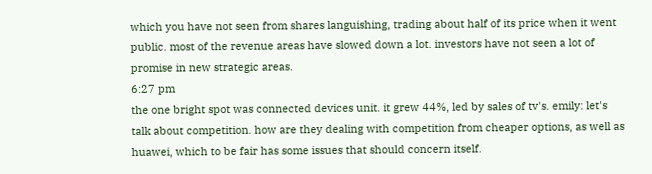which you have not seen from shares languishing, trading about half of its price when it went public. most of the revenue areas have slowed down a lot. investors have not seen a lot of promise in new strategic areas.
6:27 pm
the one bright spot was connected devices unit. it grew 44%, led by sales of tv's. emily: let's talk about competition. how are they dealing with competition from cheaper options, as well as huawei, which to be fair has some issues that should concern itself.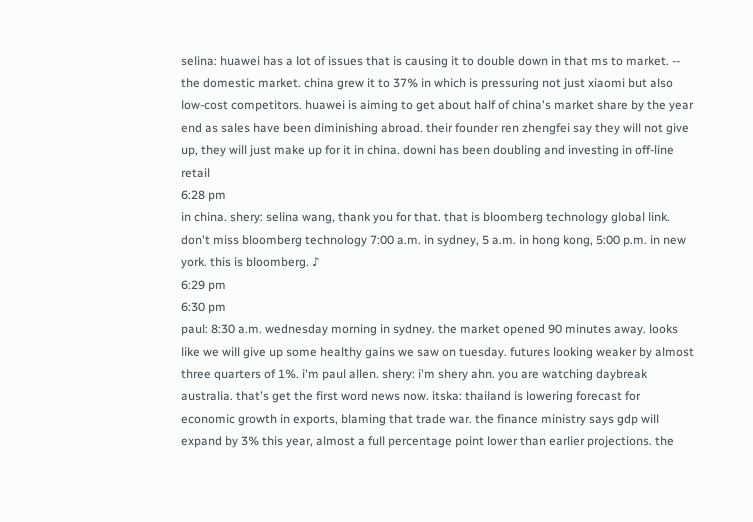selina: huawei has a lot of issues that is causing it to double down in that ms to market. -- the domestic market. china grew it to 37% in which is pressuring not just xiaomi but also low-cost competitors. huawei is aiming to get about half of china's market share by the year end as sales have been diminishing abroad. their founder ren zhengfei say they will not give up, they will just make up for it in china. downi has been doubling and investing in off-line retail
6:28 pm
in china. shery: selina wang, thank you for that. that is bloomberg technology global link. don't miss bloomberg technology 7:00 a.m. in sydney, 5 a.m. in hong kong, 5:00 p.m. in new york. this is bloomberg. ♪
6:29 pm
6:30 pm
paul: 8:30 a.m. wednesday morning in sydney. the market opened 90 minutes away. looks like we will give up some healthy gains we saw on tuesday. futures looking weaker by almost three quarters of 1%. i'm paul allen. shery: i'm shery ahn. you are watching daybreak australia. that's get the first word news now. itska: thailand is lowering forecast for economic growth in exports, blaming that trade war. the finance ministry says gdp will expand by 3% this year, almost a full percentage point lower than earlier projections. the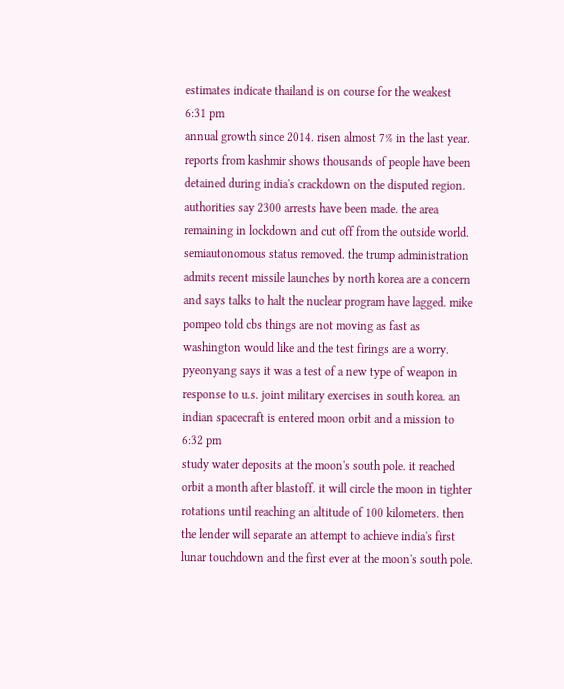estimates indicate thailand is on course for the weakest
6:31 pm
annual growth since 2014. risen almost 7% in the last year. reports from kashmir shows thousands of people have been detained during india's crackdown on the disputed region. authorities say 2300 arrests have been made. the area remaining in lockdown and cut off from the outside world. semiautonomous status removed. the trump administration admits recent missile launches by north korea are a concern and says talks to halt the nuclear program have lagged. mike pompeo told cbs things are not moving as fast as washington would like and the test firings are a worry. pyeonyang says it was a test of a new type of weapon in response to u.s. joint military exercises in south korea. an indian spacecraft is entered moon orbit and a mission to
6:32 pm
study water deposits at the moon's south pole. it reached orbit a month after blastoff. it will circle the moon in tighter rotations until reaching an altitude of 100 kilometers. then the lender will separate an attempt to achieve india's first lunar touchdown and the first ever at the moon's south pole.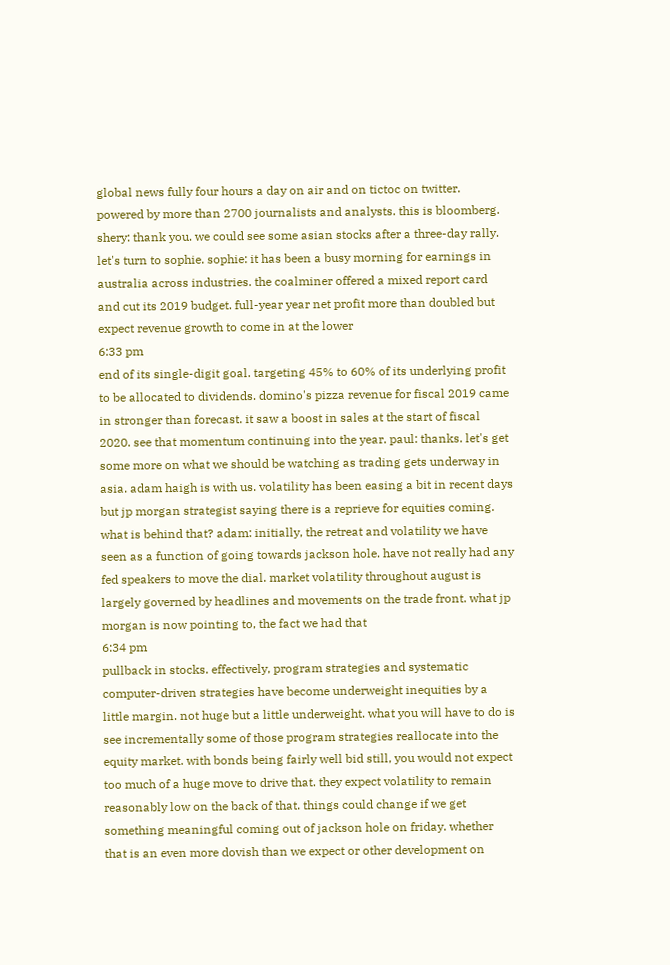global news fully four hours a day on air and on tictoc on twitter. powered by more than 2700 journalists and analysts. this is bloomberg. shery: thank you. we could see some asian stocks after a three-day rally. let's turn to sophie. sophie: it has been a busy morning for earnings in australia across industries. the coalminer offered a mixed report card and cut its 2019 budget. full-year year net profit more than doubled but expect revenue growth to come in at the lower
6:33 pm
end of its single-digit goal. targeting 45% to 60% of its underlying profit to be allocated to dividends. domino's pizza revenue for fiscal 2019 came in stronger than forecast. it saw a boost in sales at the start of fiscal 2020. see that momentum continuing into the year. paul: thanks. let's get some more on what we should be watching as trading gets underway in asia. adam haigh is with us. volatility has been easing a bit in recent days but jp morgan strategist saying there is a reprieve for equities coming. what is behind that? adam: initially, the retreat and volatility we have seen as a function of going towards jackson hole. have not really had any fed speakers to move the dial. market volatility throughout august is largely governed by headlines and movements on the trade front. what jp morgan is now pointing to, the fact we had that
6:34 pm
pullback in stocks. effectively, program strategies and systematic computer-driven strategies have become underweight inequities by a little margin. not huge but a little underweight. what you will have to do is see incrementally some of those program strategies reallocate into the equity market. with bonds being fairly well bid still, you would not expect too much of a huge move to drive that. they expect volatility to remain reasonably low on the back of that. things could change if we get something meaningful coming out of jackson hole on friday. whether that is an even more dovish than we expect or other development on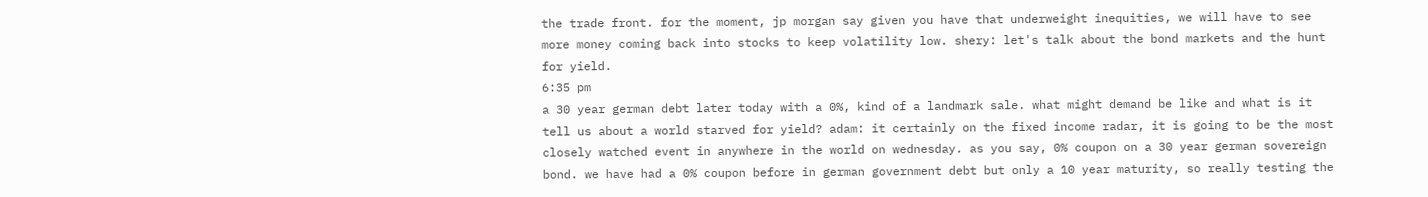the trade front. for the moment, jp morgan say given you have that underweight inequities, we will have to see more money coming back into stocks to keep volatility low. shery: let's talk about the bond markets and the hunt for yield.
6:35 pm
a 30 year german debt later today with a 0%, kind of a landmark sale. what might demand be like and what is it tell us about a world starved for yield? adam: it certainly on the fixed income radar, it is going to be the most closely watched event in anywhere in the world on wednesday. as you say, 0% coupon on a 30 year german sovereign bond. we have had a 0% coupon before in german government debt but only a 10 year maturity, so really testing the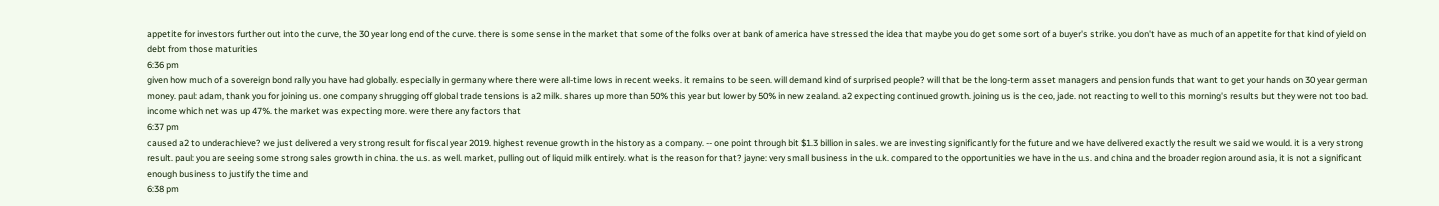appetite for investors further out into the curve, the 30 year long end of the curve. there is some sense in the market that some of the folks over at bank of america have stressed the idea that maybe you do get some sort of a buyer's strike. you don't have as much of an appetite for that kind of yield on debt from those maturities
6:36 pm
given how much of a sovereign bond rally you have had globally. especially in germany where there were all-time lows in recent weeks. it remains to be seen. will demand kind of surprised people? will that be the long-term asset managers and pension funds that want to get your hands on 30 year german money. paul: adam, thank you for joining us. one company shrugging off global trade tensions is a2 milk. shares up more than 50% this year but lower by 50% in new zealand. a2 expecting continued growth. joining us is the ceo, jade. not reacting to well to this morning's results but they were not too bad. income which net was up 47%. the market was expecting more. were there any factors that
6:37 pm
caused a2 to underachieve? we just delivered a very strong result for fiscal year 2019. highest revenue growth in the history as a company. -- one point through bit $1.3 billion in sales. we are investing significantly for the future and we have delivered exactly the result we said we would. it is a very strong result. paul: you are seeing some strong sales growth in china. the u.s. as well. market, pulling out of liquid milk entirely. what is the reason for that? jayne: very small business in the u.k. compared to the opportunities we have in the u.s. and china and the broader region around asia, it is not a significant enough business to justify the time and
6:38 pm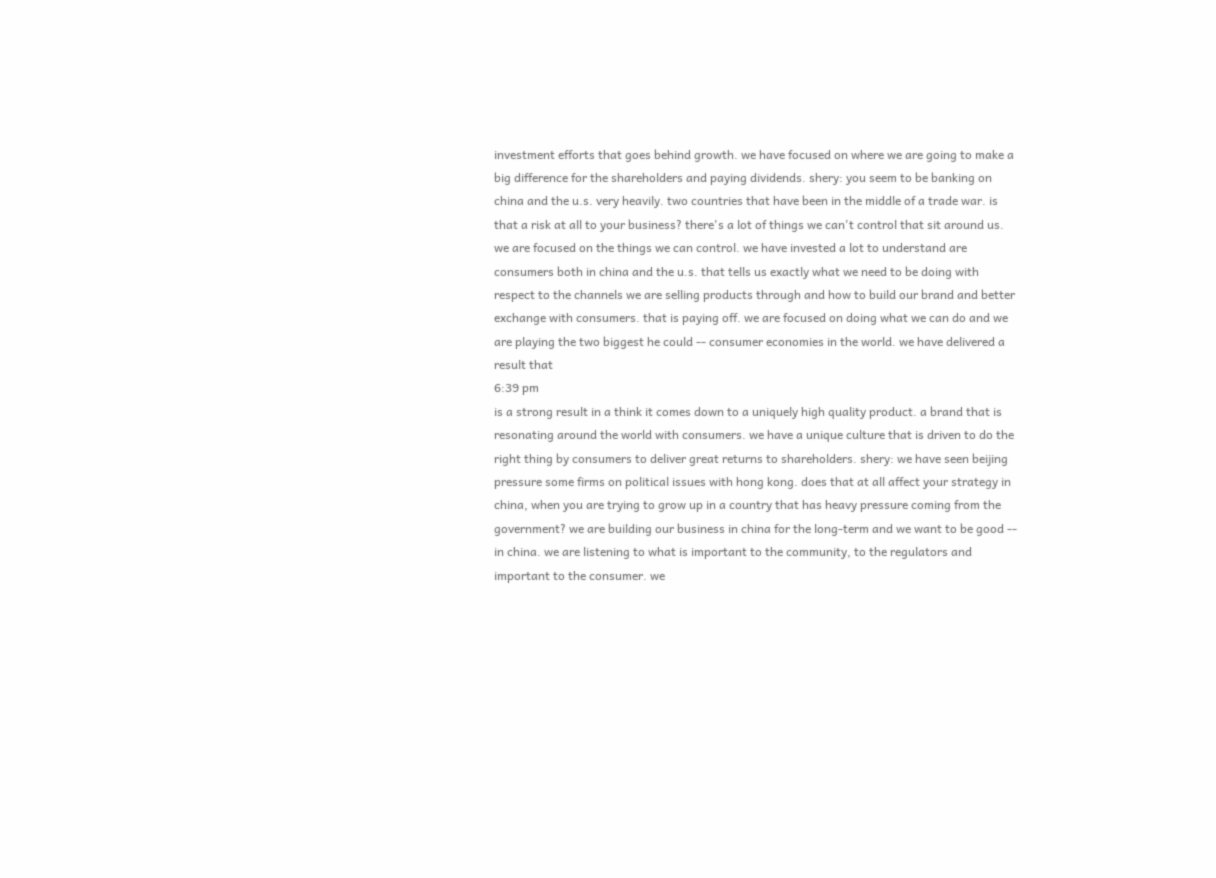investment efforts that goes behind growth. we have focused on where we are going to make a big difference for the shareholders and paying dividends. shery: you seem to be banking on china and the u.s. very heavily. two countries that have been in the middle of a trade war. is that a risk at all to your business? there's a lot of things we can't control that sit around us. we are focused on the things we can control. we have invested a lot to understand are consumers both in china and the u.s. that tells us exactly what we need to be doing with respect to the channels we are selling products through and how to build our brand and better exchange with consumers. that is paying off. we are focused on doing what we can do and we are playing the two biggest he could -- consumer economies in the world. we have delivered a result that
6:39 pm
is a strong result in a think it comes down to a uniquely high quality product. a brand that is resonating around the world with consumers. we have a unique culture that is driven to do the right thing by consumers to deliver great returns to shareholders. shery: we have seen beijing pressure some firms on political issues with hong kong. does that at all affect your strategy in china, when you are trying to grow up in a country that has heavy pressure coming from the government? we are building our business in china for the long-term and we want to be good -- in china. we are listening to what is important to the community, to the regulators and important to the consumer. we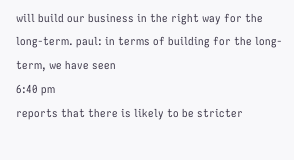will build our business in the right way for the long-term. paul: in terms of building for the long-term, we have seen
6:40 pm
reports that there is likely to be stricter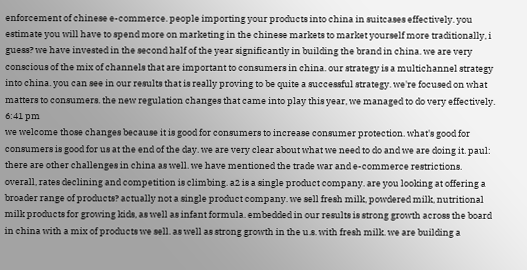enforcement of chinese e-commerce. people importing your products into china in suitcases effectively. you estimate you will have to spend more on marketing in the chinese markets to market yourself more traditionally, i guess? we have invested in the second half of the year significantly in building the brand in china. we are very conscious of the mix of channels that are important to consumers in china. our strategy is a multichannel strategy into china. you can see in our results that is really proving to be quite a successful strategy. we're focused on what matters to consumers. the new regulation changes that came into play this year, we managed to do very effectively.
6:41 pm
we welcome those changes because it is good for consumers to increase consumer protection. what's good for consumers is good for us at the end of the day. we are very clear about what we need to do and we are doing it. paul: there are other challenges in china as well. we have mentioned the trade war and e-commerce restrictions. overall, rates declining and competition is climbing. a2 is a single product company. are you looking at offering a broader range of products? actually not a single product company. we sell fresh milk, powdered milk, nutritional milk products for growing kids, as well as infant formula. embedded in our results is strong growth across the board in china with a mix of products we sell. as well as strong growth in the u.s. with fresh milk. we are building a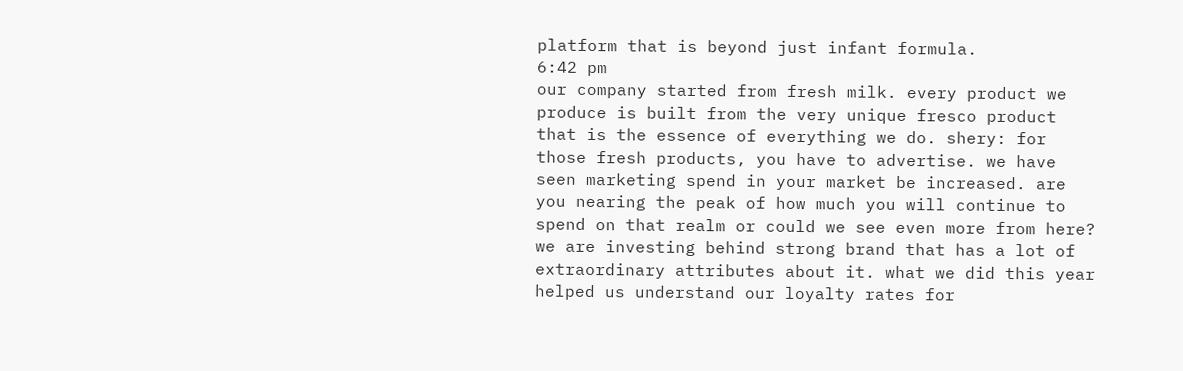platform that is beyond just infant formula.
6:42 pm
our company started from fresh milk. every product we produce is built from the very unique fresco product that is the essence of everything we do. shery: for those fresh products, you have to advertise. we have seen marketing spend in your market be increased. are you nearing the peak of how much you will continue to spend on that realm or could we see even more from here? we are investing behind strong brand that has a lot of extraordinary attributes about it. what we did this year helped us understand our loyalty rates for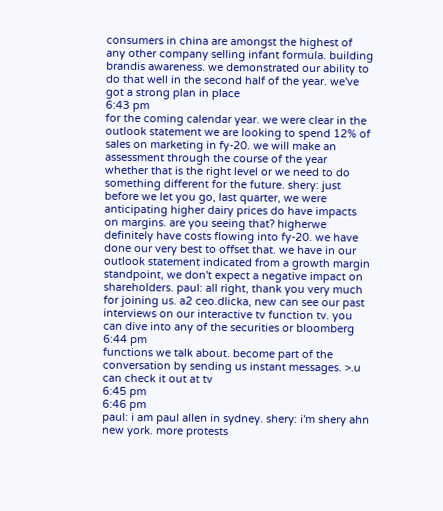consumers in china are amongst the highest of any other company selling infant formula. building brandis awareness. we demonstrated our ability to do that well in the second half of the year. we've got a strong plan in place
6:43 pm
for the coming calendar year. we were clear in the outlook statement we are looking to spend 12% of sales on marketing in fy-20. we will make an assessment through the course of the year whether that is the right level or we need to do something different for the future. shery: just before we let you go, last quarter, we were anticipating higher dairy prices do have impacts on margins. are you seeing that? higherwe definitely have costs flowing into fy-20. we have done our very best to offset that. we have in our outlook statement indicated from a growth margin standpoint, we don't expect a negative impact on shareholders. paul: all right, thank you very much for joining us. a2 ceo.dlicka, new can see our past interviews on our interactive tv function tv. you can dive into any of the securities or bloomberg
6:44 pm
functions we talk about. become part of the conversation by sending us instant messages. >.u can check it out at tv
6:45 pm
6:46 pm
paul: i am paul allen in sydney. shery: i'm shery ahn new york. more protests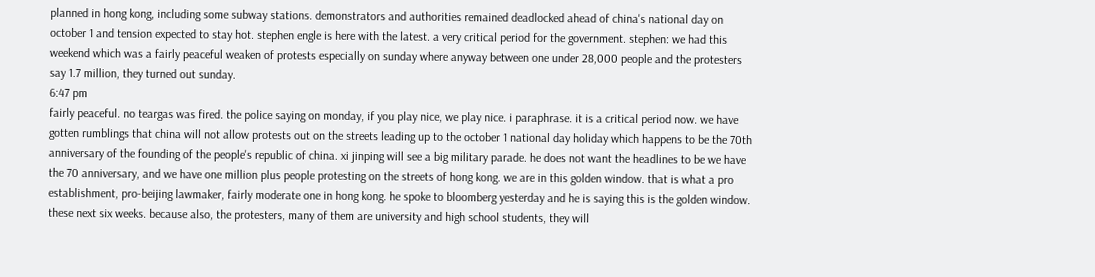planned in hong kong, including some subway stations. demonstrators and authorities remained deadlocked ahead of china's national day on october 1 and tension expected to stay hot. stephen engle is here with the latest. a very critical period for the government. stephen: we had this weekend which was a fairly peaceful weaken of protests especially on sunday where anyway between one under 28,000 people and the protesters say 1.7 million, they turned out sunday.
6:47 pm
fairly peaceful. no teargas was fired. the police saying on monday, if you play nice, we play nice. i paraphrase. it is a critical period now. we have gotten rumblings that china will not allow protests out on the streets leading up to the october 1 national day holiday which happens to be the 70th anniversary of the founding of the people's republic of china. xi jinping will see a big military parade. he does not want the headlines to be we have the 70 anniversary, and we have one million plus people protesting on the streets of hong kong. we are in this golden window. that is what a pro establishment, pro-beijing lawmaker, fairly moderate one in hong kong. he spoke to bloomberg yesterday and he is saying this is the golden window. these next six weeks. because also, the protesters, many of them are university and high school students, they will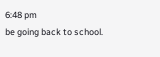6:48 pm
be going back to school.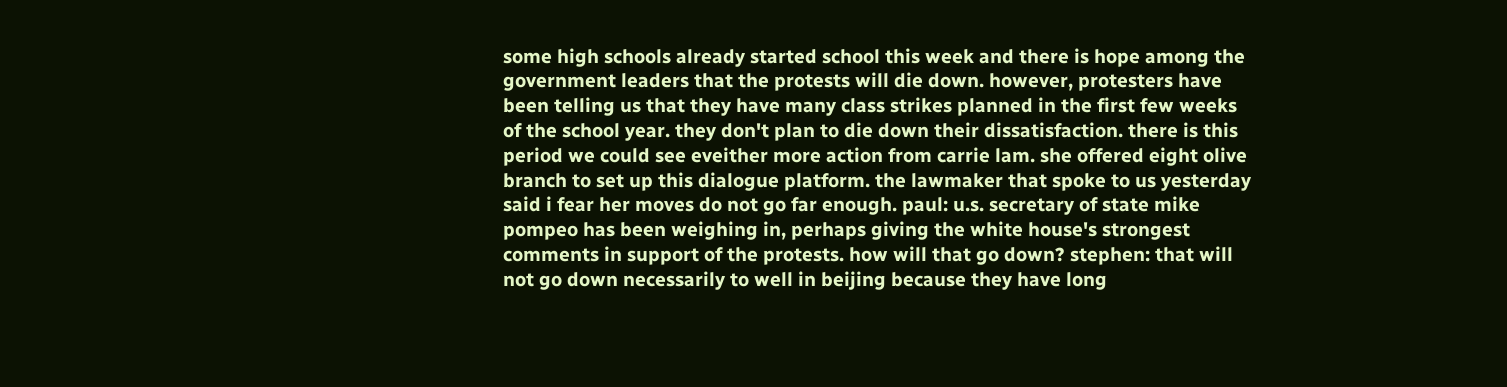some high schools already started school this week and there is hope among the government leaders that the protests will die down. however, protesters have been telling us that they have many class strikes planned in the first few weeks of the school year. they don't plan to die down their dissatisfaction. there is this period we could see eveither more action from carrie lam. she offered eight olive branch to set up this dialogue platform. the lawmaker that spoke to us yesterday said i fear her moves do not go far enough. paul: u.s. secretary of state mike pompeo has been weighing in, perhaps giving the white house's strongest comments in support of the protests. how will that go down? stephen: that will not go down necessarily to well in beijing because they have long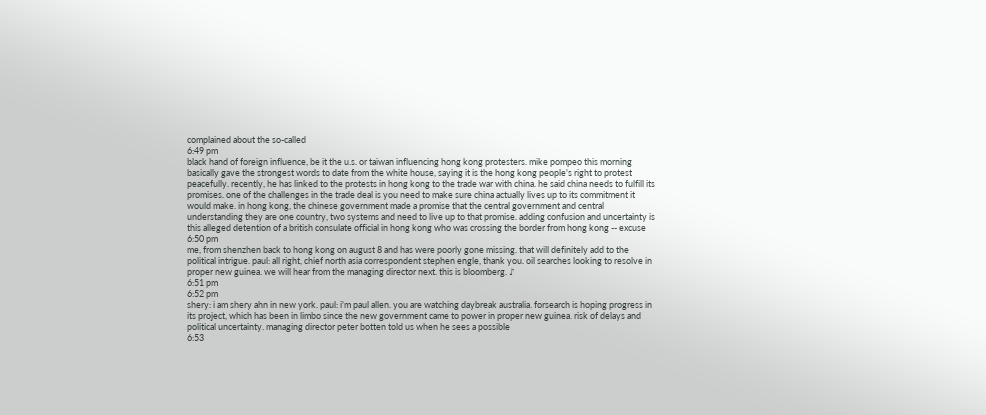complained about the so-called
6:49 pm
black hand of foreign influence, be it the u.s. or taiwan influencing hong kong protesters. mike pompeo this morning basically gave the strongest words to date from the white house, saying it is the hong kong people's right to protest peacefully. recently, he has linked to the protests in hong kong to the trade war with china. he said china needs to fulfill its promises. one of the challenges in the trade deal is you need to make sure china actually lives up to its commitment it would make. in hong kong, the chinese government made a promise that the central government and central understanding they are one country, two systems and need to live up to that promise. adding confusion and uncertainty is this alleged detention of a british consulate official in hong kong who was crossing the border from hong kong -- excuse
6:50 pm
me, from shenzhen back to hong kong on august 8 and has were poorly gone missing. that will definitely add to the political intrigue. paul: all right, chief north asia correspondent stephen engle, thank you. oil searches looking to resolve in proper new guinea. we will hear from the managing director next. this is bloomberg. ♪
6:51 pm
6:52 pm
shery: i am shery ahn in new york. paul: i'm paul allen. you are watching daybreak australia. forsearch is hoping progress in its project, which has been in limbo since the new government came to power in proper new guinea. risk of delays and political uncertainty. managing director peter botten told us when he sees a possible
6:53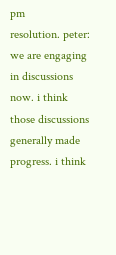pm
resolution. peter: we are engaging in discussions now. i think those discussions generally made progress. i think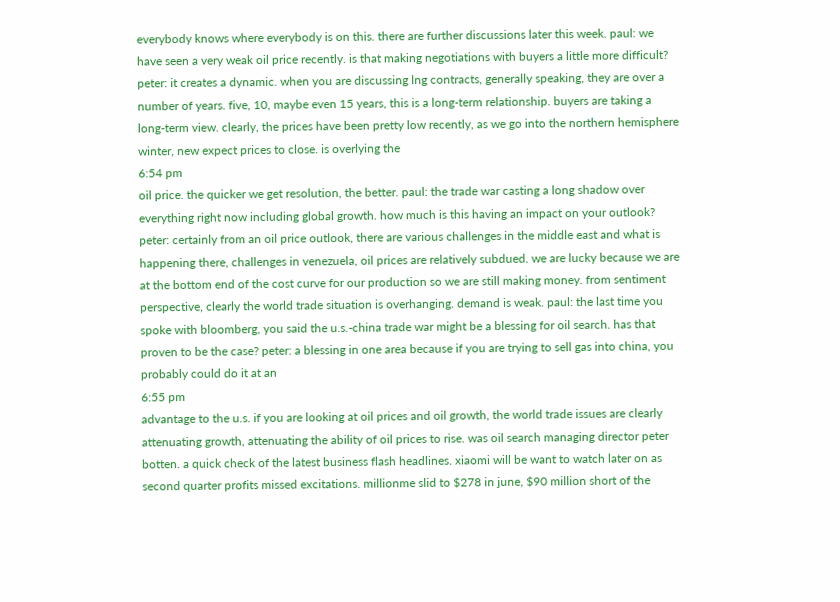everybody knows where everybody is on this. there are further discussions later this week. paul: we have seen a very weak oil price recently. is that making negotiations with buyers a little more difficult? peter: it creates a dynamic. when you are discussing lng contracts, generally speaking, they are over a number of years. five, 10, maybe even 15 years, this is a long-term relationship. buyers are taking a long-term view. clearly, the prices have been pretty low recently, as we go into the northern hemisphere winter, new expect prices to close. is overlying the
6:54 pm
oil price. the quicker we get resolution, the better. paul: the trade war casting a long shadow over everything right now including global growth. how much is this having an impact on your outlook? peter: certainly from an oil price outlook, there are various challenges in the middle east and what is happening there, challenges in venezuela, oil prices are relatively subdued. we are lucky because we are at the bottom end of the cost curve for our production so we are still making money. from sentiment perspective, clearly the world trade situation is overhanging. demand is weak. paul: the last time you spoke with bloomberg, you said the u.s.-china trade war might be a blessing for oil search. has that proven to be the case? peter: a blessing in one area because if you are trying to sell gas into china, you probably could do it at an
6:55 pm
advantage to the u.s. if you are looking at oil prices and oil growth, the world trade issues are clearly attenuating growth, attenuating the ability of oil prices to rise. was oil search managing director peter botten. a quick check of the latest business flash headlines. xiaomi will be want to watch later on as second quarter profits missed excitations. millionme slid to $278 in june, $90 million short of the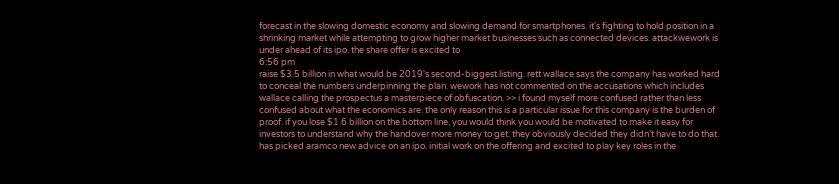forecast in the slowing domestic economy and slowing demand for smartphones. it's fighting to hold position in a shrinking market while attempting to grow higher market businesses such as connected devices. attackwework is under ahead of its ipo. the share offer is excited to
6:56 pm
raise $3.5 billion in what would be 2019's second-biggest listing. rett wallace says the company has worked hard to conceal the numbers underpinning the plan. wework has not commented on the accusations which includes wallace calling the prospectus a masterpiece of obfuscation. >> i found myself more confused rather than less confused about what the economics are. the only reason this is a particular issue for this company is the burden of proof. if you lose $1.6 billion on the bottom line, you would think you would be motivated to make it easy for investors to understand why the handover more money to get. they obviously decided they didn't have to do that. has picked aramco new advice on an ipo. initial work on the offering and excited to play key roles in the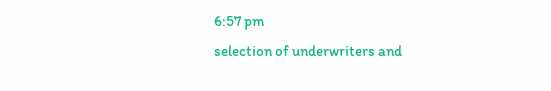6:57 pm
selection of underwriters and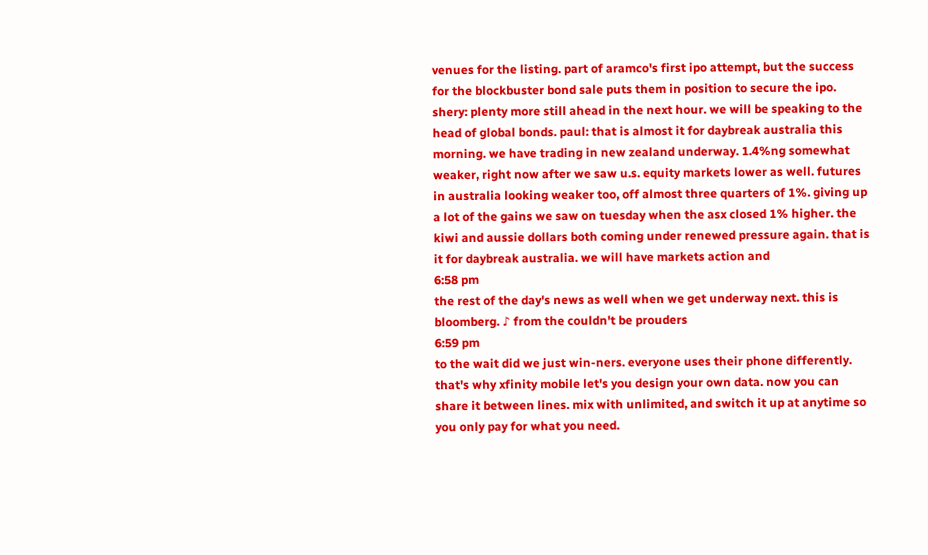venues for the listing. part of aramco's first ipo attempt, but the success for the blockbuster bond sale puts them in position to secure the ipo. shery: plenty more still ahead in the next hour. we will be speaking to the head of global bonds. paul: that is almost it for daybreak australia this morning. we have trading in new zealand underway. 1.4%ng somewhat weaker, right now after we saw u.s. equity markets lower as well. futures in australia looking weaker too, off almost three quarters of 1%. giving up a lot of the gains we saw on tuesday when the asx closed 1% higher. the kiwi and aussie dollars both coming under renewed pressure again. that is it for daybreak australia. we will have markets action and
6:58 pm
the rest of the day's news as well when we get underway next. this is bloomberg. ♪ from the couldn't be prouders
6:59 pm
to the wait did we just win-ners. everyone uses their phone differently. that's why xfinity mobile let's you design your own data. now you can share it between lines. mix with unlimited, and switch it up at anytime so you only pay for what you need.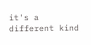it's a different kind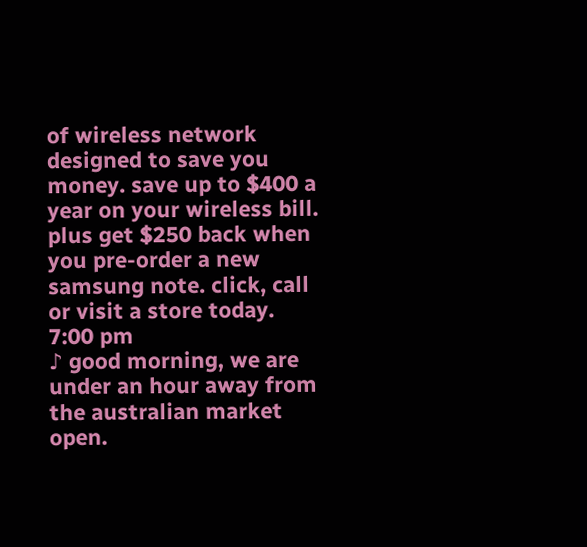of wireless network designed to save you money. save up to $400 a year on your wireless bill. plus get $250 back when you pre-order a new samsung note. click, call or visit a store today.
7:00 pm
♪ good morning, we are under an hour away from the australian market open.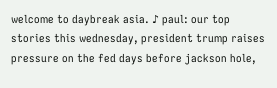welcome to daybreak asia. ♪ paul: our top stories this wednesday, president trump raises pressure on the fed days before jackson hole,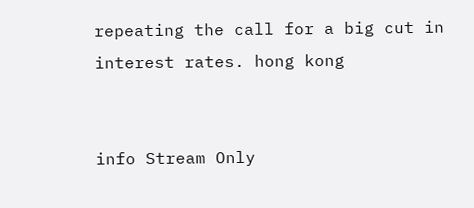repeating the call for a big cut in interest rates. hong kong


info Stream Only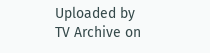Uploaded by TV Archive on